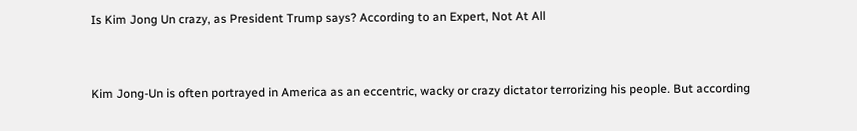Is Kim Jong Un crazy, as President Trump says? According to an Expert, Not At All


Kim Jong-Un is often portrayed in America as an eccentric, wacky or crazy dictator terrorizing his people. But according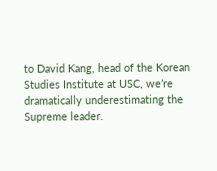to David Kang, head of the Korean Studies Institute at USC, we’re dramatically underestimating the Supreme leader.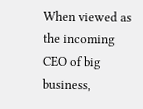When viewed as the incoming CEO of big business,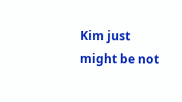Kim just might be not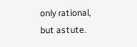only rational, but astute.